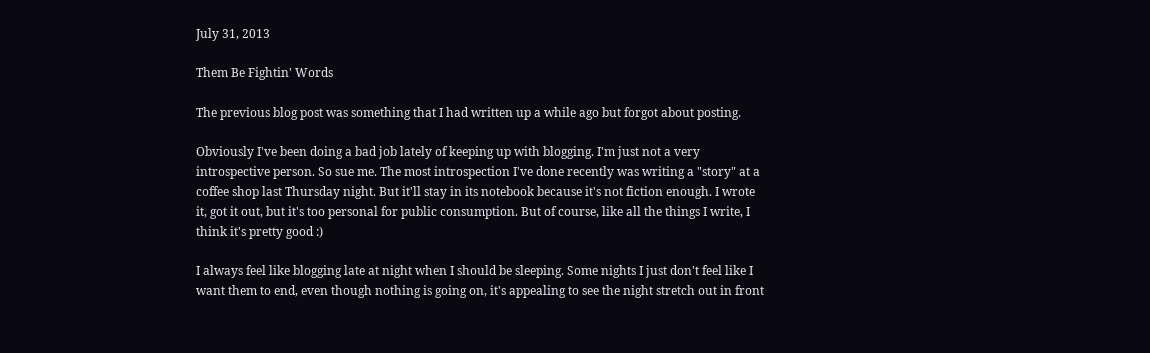July 31, 2013

Them Be Fightin' Words

The previous blog post was something that I had written up a while ago but forgot about posting.

Obviously I've been doing a bad job lately of keeping up with blogging. I'm just not a very introspective person. So sue me. The most introspection I've done recently was writing a "story" at a coffee shop last Thursday night. But it'll stay in its notebook because it's not fiction enough. I wrote it, got it out, but it's too personal for public consumption. But of course, like all the things I write, I think it's pretty good :)

I always feel like blogging late at night when I should be sleeping. Some nights I just don't feel like I want them to end, even though nothing is going on, it's appealing to see the night stretch out in front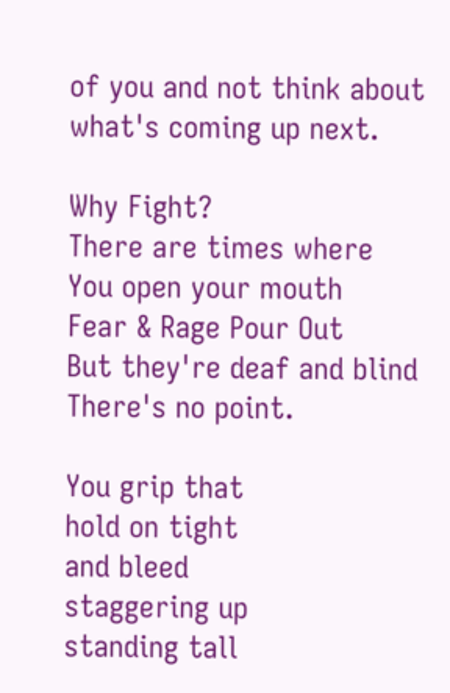of you and not think about what's coming up next.

Why Fight?
There are times where
You open your mouth
Fear & Rage Pour Out
But they're deaf and blind
There's no point.

You grip that
hold on tight
and bleed
staggering up
standing tall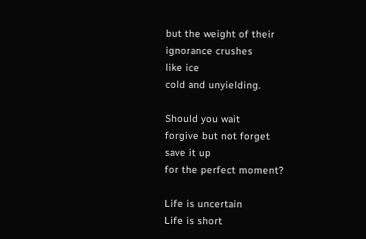but the weight of their
ignorance crushes
like ice
cold and unyielding.

Should you wait
forgive but not forget
save it up
for the perfect moment?

Life is uncertain
Life is short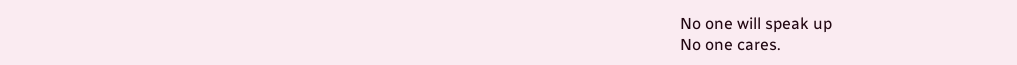No one will speak up
No one cares.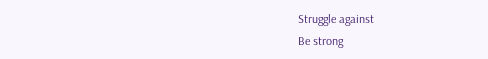Struggle against
Be strong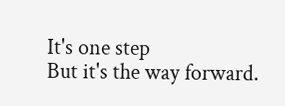It's one step
But it's the way forward.